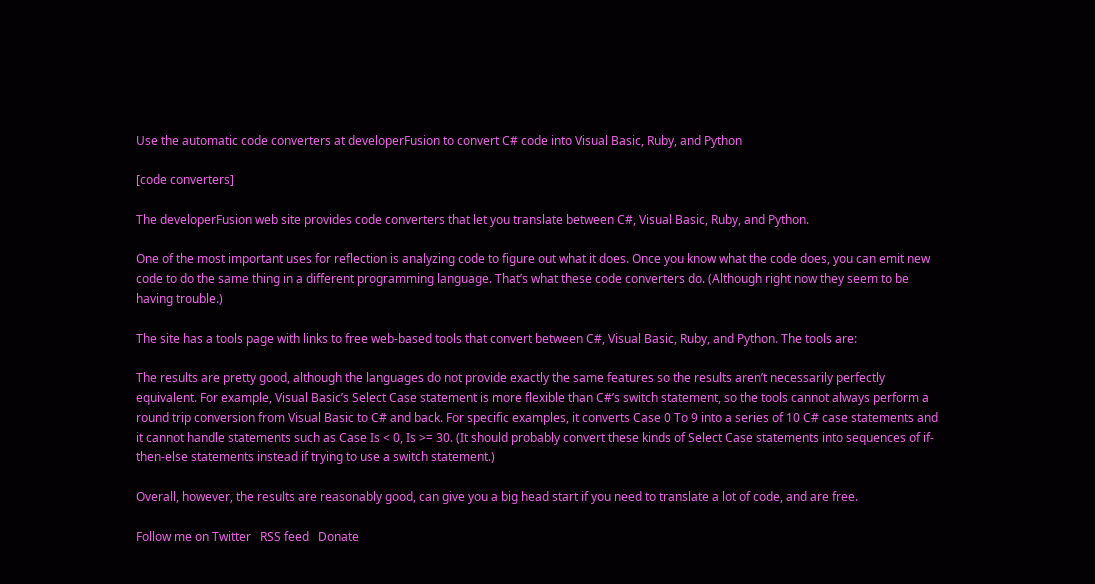Use the automatic code converters at developerFusion to convert C# code into Visual Basic, Ruby, and Python

[code converters]

The developerFusion web site provides code converters that let you translate between C#, Visual Basic, Ruby, and Python.

One of the most important uses for reflection is analyzing code to figure out what it does. Once you know what the code does, you can emit new code to do the same thing in a different programming language. That’s what these code converters do. (Although right now they seem to be having trouble.)

The site has a tools page with links to free web-based tools that convert between C#, Visual Basic, Ruby, and Python. The tools are:

The results are pretty good, although the languages do not provide exactly the same features so the results aren’t necessarily perfectly equivalent. For example, Visual Basic’s Select Case statement is more flexible than C#’s switch statement, so the tools cannot always perform a round trip conversion from Visual Basic to C# and back. For specific examples, it converts Case 0 To 9 into a series of 10 C# case statements and it cannot handle statements such as Case Is < 0, Is >= 30. (It should probably convert these kinds of Select Case statements into sequences of if-then-else statements instead if trying to use a switch statement.)

Overall, however, the results are reasonably good, can give you a big head start if you need to translate a lot of code, and are free.

Follow me on Twitter   RSS feed   Donate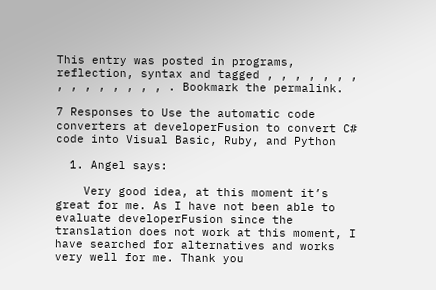This entry was posted in programs, reflection, syntax and tagged , , , , , , , , , , , , , , , . Bookmark the permalink.

7 Responses to Use the automatic code converters at developerFusion to convert C# code into Visual Basic, Ruby, and Python

  1. Angel says:

    Very good idea, at this moment it’s great for me. As I have not been able to evaluate developerFusion since the translation does not work at this moment, I have searched for alternatives and works very well for me. Thank you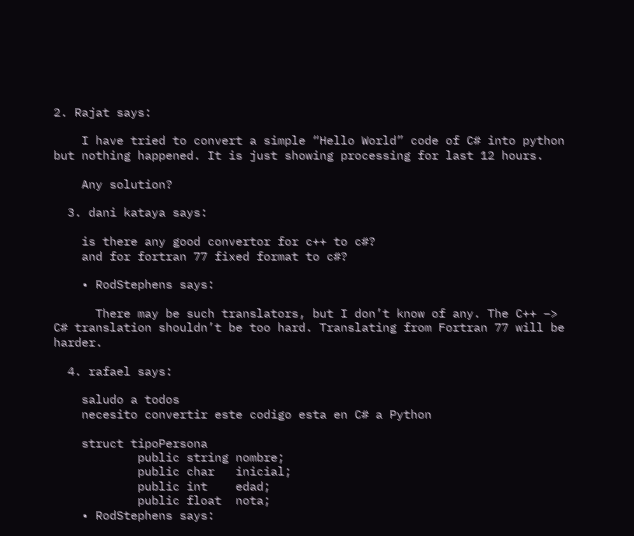2. Rajat says:

    I have tried to convert a simple “Hello World” code of C# into python but nothing happened. It is just showing processing for last 12 hours.

    Any solution?

  3. dani kataya says:

    is there any good convertor for c++ to c#?
    and for fortran 77 fixed format to c#?

    • RodStephens says:

      There may be such translators, but I don’t know of any. The C++ –> C# translation shouldn’t be too hard. Translating from Fortran 77 will be harder.

  4. rafael says:

    saludo a todos
    necesito convertir este codigo esta en C# a Python

    struct tipoPersona
            public string nombre;
            public char   inicial;
            public int    edad;
            public float  nota;
    • RodStephens says: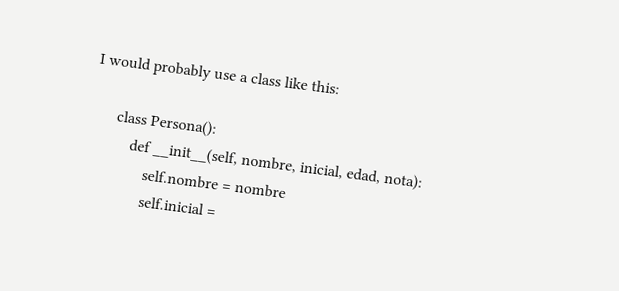I would probably use a class like this:

      class Persona():
          def __init__(self, nombre, inicial, edad, nota):
              self.nombre = nombre
              self.inicial =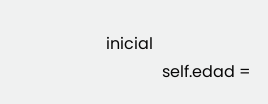inicial
              self.edad =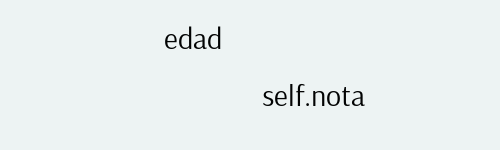edad
              self.nota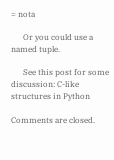= nota

      Or you could use a named tuple.

      See this post for some discussion: C-like structures in Python

Comments are closed.